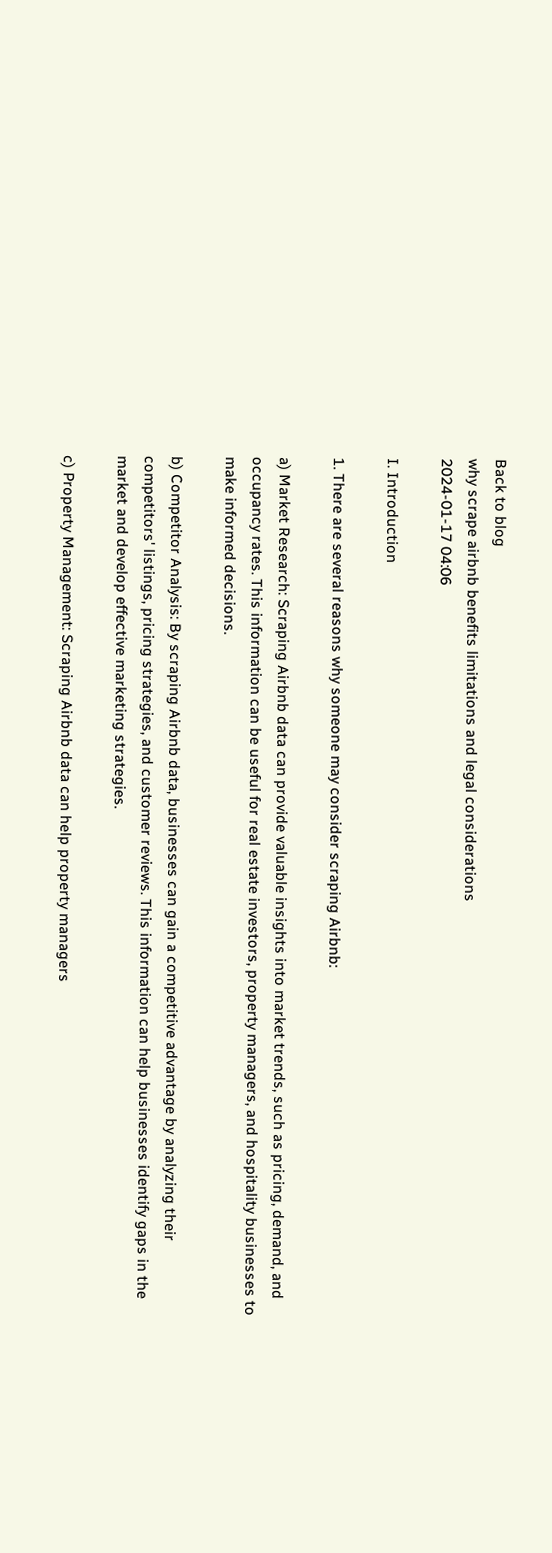Back to blog
why scrape airbnb benefits limitations and legal considerations
2024-01-17 04:06

I. Introduction

1. There are several reasons why someone may consider scraping Airbnb:

a) Market Research: Scraping Airbnb data can provide valuable insights into market trends, such as pricing, demand, and occupancy rates. This information can be useful for real estate investors, property managers, and hospitality businesses to make informed decisions.

b) Competitor Analysis: By scraping Airbnb data, businesses can gain a competitive advantage by analyzing their competitors' listings, pricing strategies, and customer reviews. This information can help businesses identify gaps in the market and develop effective marketing strategies.

c) Property Management: Scraping Airbnb data can help property managers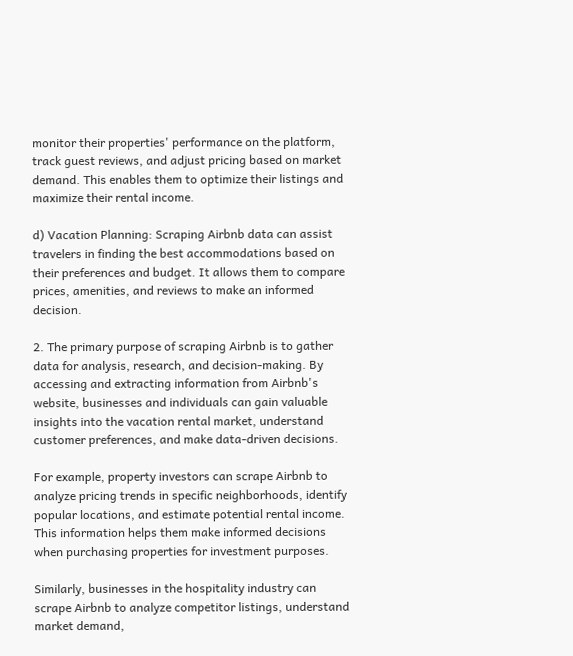monitor their properties' performance on the platform, track guest reviews, and adjust pricing based on market demand. This enables them to optimize their listings and maximize their rental income.

d) Vacation Planning: Scraping Airbnb data can assist travelers in finding the best accommodations based on their preferences and budget. It allows them to compare prices, amenities, and reviews to make an informed decision.

2. The primary purpose of scraping Airbnb is to gather data for analysis, research, and decision-making. By accessing and extracting information from Airbnb's website, businesses and individuals can gain valuable insights into the vacation rental market, understand customer preferences, and make data-driven decisions.

For example, property investors can scrape Airbnb to analyze pricing trends in specific neighborhoods, identify popular locations, and estimate potential rental income. This information helps them make informed decisions when purchasing properties for investment purposes.

Similarly, businesses in the hospitality industry can scrape Airbnb to analyze competitor listings, understand market demand,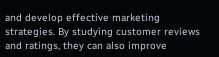and develop effective marketing strategies. By studying customer reviews and ratings, they can also improve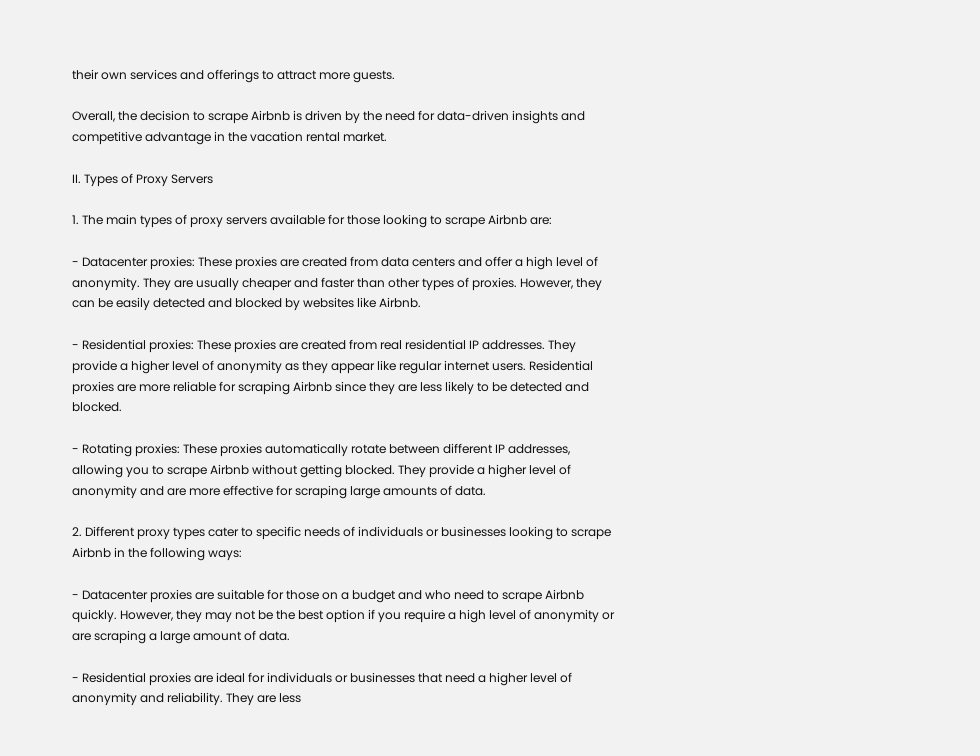their own services and offerings to attract more guests.

Overall, the decision to scrape Airbnb is driven by the need for data-driven insights and competitive advantage in the vacation rental market.

II. Types of Proxy Servers

1. The main types of proxy servers available for those looking to scrape Airbnb are:

- Datacenter proxies: These proxies are created from data centers and offer a high level of anonymity. They are usually cheaper and faster than other types of proxies. However, they can be easily detected and blocked by websites like Airbnb.

- Residential proxies: These proxies are created from real residential IP addresses. They provide a higher level of anonymity as they appear like regular internet users. Residential proxies are more reliable for scraping Airbnb since they are less likely to be detected and blocked.

- Rotating proxies: These proxies automatically rotate between different IP addresses, allowing you to scrape Airbnb without getting blocked. They provide a higher level of anonymity and are more effective for scraping large amounts of data.

2. Different proxy types cater to specific needs of individuals or businesses looking to scrape Airbnb in the following ways:

- Datacenter proxies are suitable for those on a budget and who need to scrape Airbnb quickly. However, they may not be the best option if you require a high level of anonymity or are scraping a large amount of data.

- Residential proxies are ideal for individuals or businesses that need a higher level of anonymity and reliability. They are less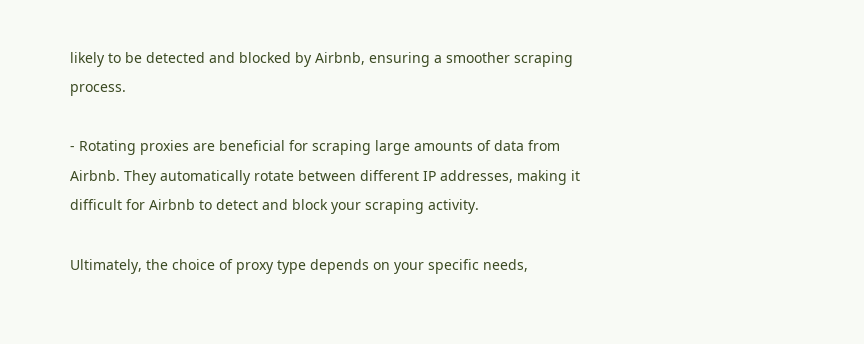likely to be detected and blocked by Airbnb, ensuring a smoother scraping process.

- Rotating proxies are beneficial for scraping large amounts of data from Airbnb. They automatically rotate between different IP addresses, making it difficult for Airbnb to detect and block your scraping activity.

Ultimately, the choice of proxy type depends on your specific needs,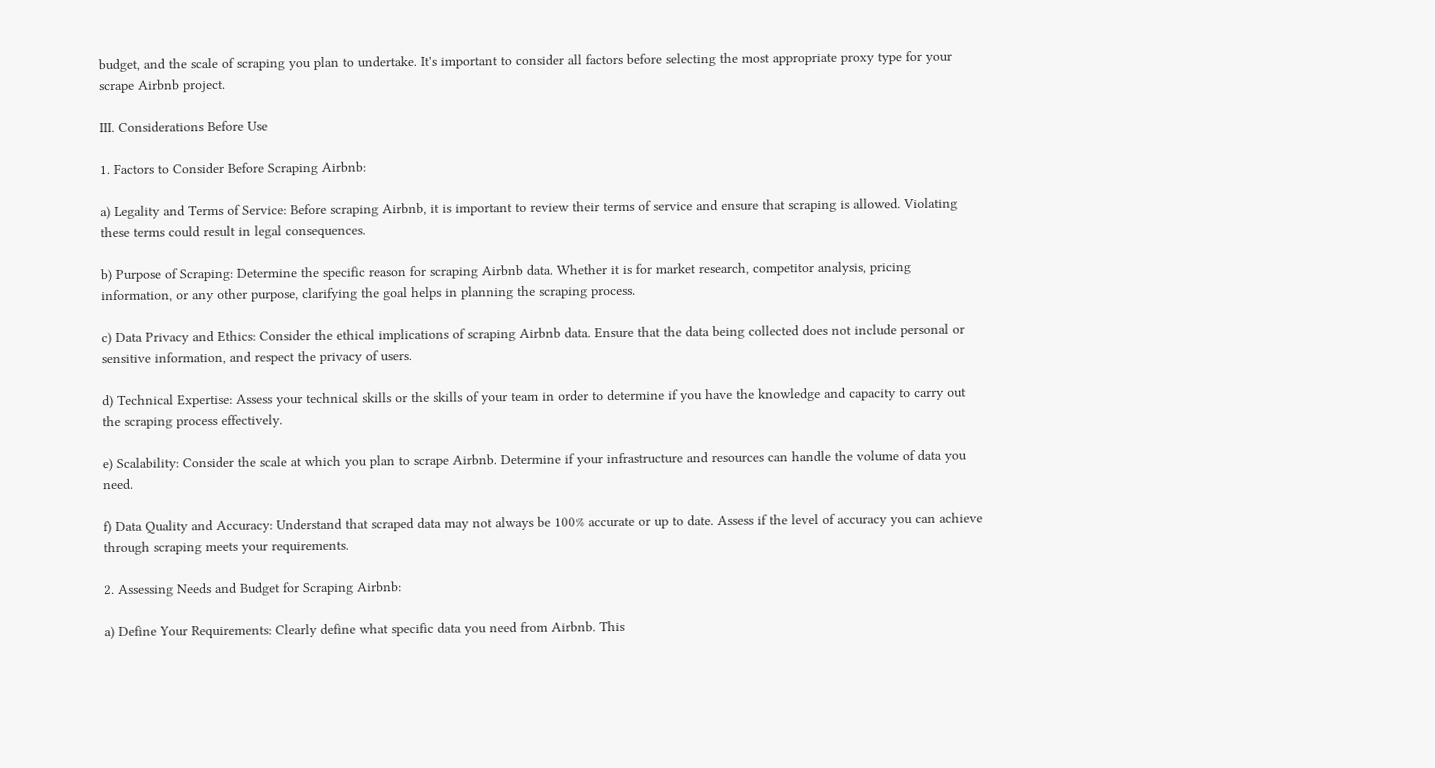budget, and the scale of scraping you plan to undertake. It's important to consider all factors before selecting the most appropriate proxy type for your scrape Airbnb project.

III. Considerations Before Use

1. Factors to Consider Before Scraping Airbnb:

a) Legality and Terms of Service: Before scraping Airbnb, it is important to review their terms of service and ensure that scraping is allowed. Violating these terms could result in legal consequences.

b) Purpose of Scraping: Determine the specific reason for scraping Airbnb data. Whether it is for market research, competitor analysis, pricing information, or any other purpose, clarifying the goal helps in planning the scraping process.

c) Data Privacy and Ethics: Consider the ethical implications of scraping Airbnb data. Ensure that the data being collected does not include personal or sensitive information, and respect the privacy of users.

d) Technical Expertise: Assess your technical skills or the skills of your team in order to determine if you have the knowledge and capacity to carry out the scraping process effectively.

e) Scalability: Consider the scale at which you plan to scrape Airbnb. Determine if your infrastructure and resources can handle the volume of data you need.

f) Data Quality and Accuracy: Understand that scraped data may not always be 100% accurate or up to date. Assess if the level of accuracy you can achieve through scraping meets your requirements.

2. Assessing Needs and Budget for Scraping Airbnb:

a) Define Your Requirements: Clearly define what specific data you need from Airbnb. This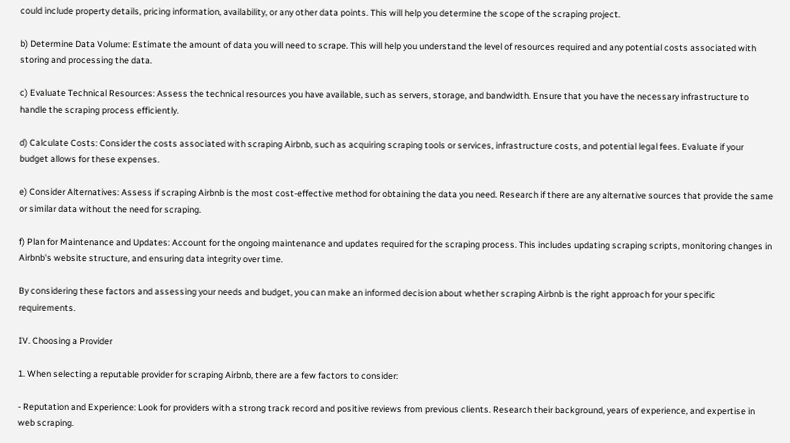could include property details, pricing information, availability, or any other data points. This will help you determine the scope of the scraping project.

b) Determine Data Volume: Estimate the amount of data you will need to scrape. This will help you understand the level of resources required and any potential costs associated with storing and processing the data.

c) Evaluate Technical Resources: Assess the technical resources you have available, such as servers, storage, and bandwidth. Ensure that you have the necessary infrastructure to handle the scraping process efficiently.

d) Calculate Costs: Consider the costs associated with scraping Airbnb, such as acquiring scraping tools or services, infrastructure costs, and potential legal fees. Evaluate if your budget allows for these expenses.

e) Consider Alternatives: Assess if scraping Airbnb is the most cost-effective method for obtaining the data you need. Research if there are any alternative sources that provide the same or similar data without the need for scraping.

f) Plan for Maintenance and Updates: Account for the ongoing maintenance and updates required for the scraping process. This includes updating scraping scripts, monitoring changes in Airbnb's website structure, and ensuring data integrity over time.

By considering these factors and assessing your needs and budget, you can make an informed decision about whether scraping Airbnb is the right approach for your specific requirements.

IV. Choosing a Provider

1. When selecting a reputable provider for scraping Airbnb, there are a few factors to consider:

- Reputation and Experience: Look for providers with a strong track record and positive reviews from previous clients. Research their background, years of experience, and expertise in web scraping.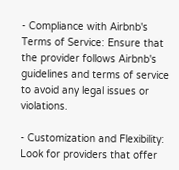- Compliance with Airbnb's Terms of Service: Ensure that the provider follows Airbnb's guidelines and terms of service to avoid any legal issues or violations.

- Customization and Flexibility: Look for providers that offer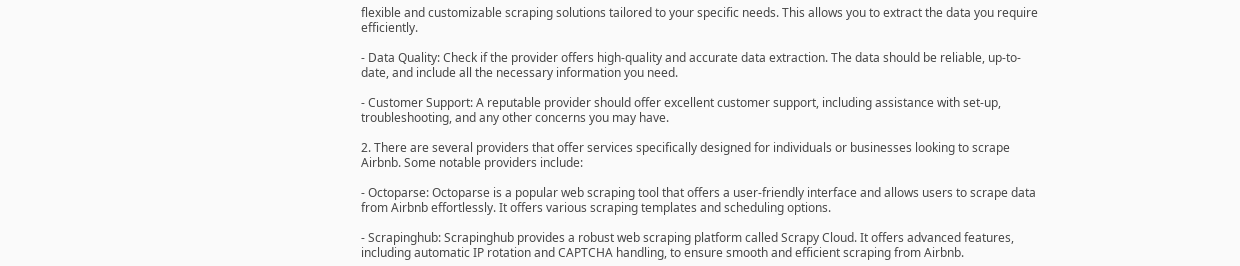flexible and customizable scraping solutions tailored to your specific needs. This allows you to extract the data you require efficiently.

- Data Quality: Check if the provider offers high-quality and accurate data extraction. The data should be reliable, up-to-date, and include all the necessary information you need.

- Customer Support: A reputable provider should offer excellent customer support, including assistance with set-up, troubleshooting, and any other concerns you may have.

2. There are several providers that offer services specifically designed for individuals or businesses looking to scrape Airbnb. Some notable providers include:

- Octoparse: Octoparse is a popular web scraping tool that offers a user-friendly interface and allows users to scrape data from Airbnb effortlessly. It offers various scraping templates and scheduling options.

- Scrapinghub: Scrapinghub provides a robust web scraping platform called Scrapy Cloud. It offers advanced features, including automatic IP rotation and CAPTCHA handling, to ensure smooth and efficient scraping from Airbnb.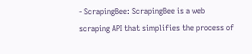- ScrapingBee: ScrapingBee is a web scraping API that simplifies the process of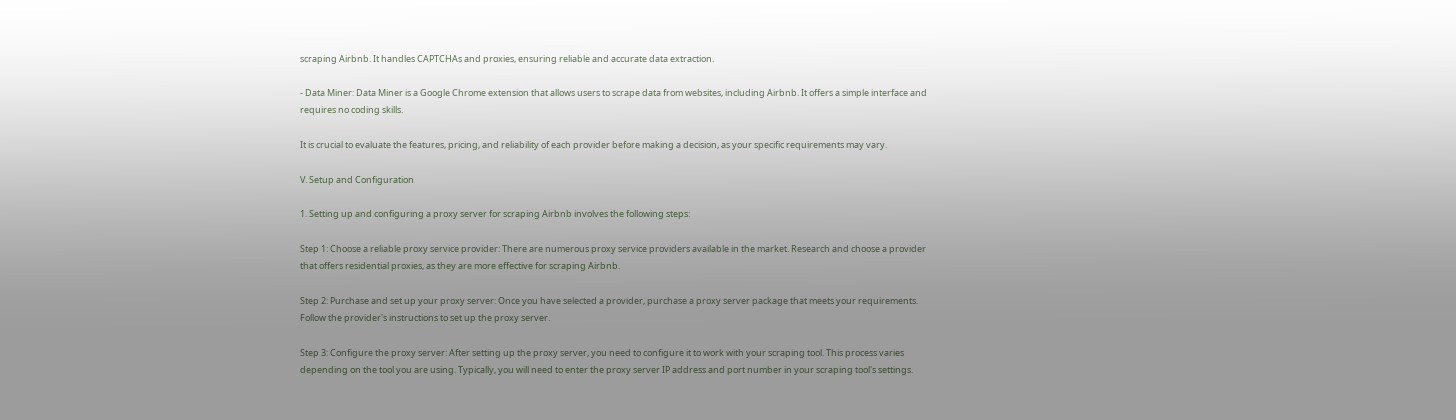scraping Airbnb. It handles CAPTCHAs and proxies, ensuring reliable and accurate data extraction.

- Data Miner: Data Miner is a Google Chrome extension that allows users to scrape data from websites, including Airbnb. It offers a simple interface and requires no coding skills.

It is crucial to evaluate the features, pricing, and reliability of each provider before making a decision, as your specific requirements may vary.

V. Setup and Configuration

1. Setting up and configuring a proxy server for scraping Airbnb involves the following steps:

Step 1: Choose a reliable proxy service provider: There are numerous proxy service providers available in the market. Research and choose a provider that offers residential proxies, as they are more effective for scraping Airbnb.

Step 2: Purchase and set up your proxy server: Once you have selected a provider, purchase a proxy server package that meets your requirements. Follow the provider's instructions to set up the proxy server.

Step 3: Configure the proxy server: After setting up the proxy server, you need to configure it to work with your scraping tool. This process varies depending on the tool you are using. Typically, you will need to enter the proxy server IP address and port number in your scraping tool's settings.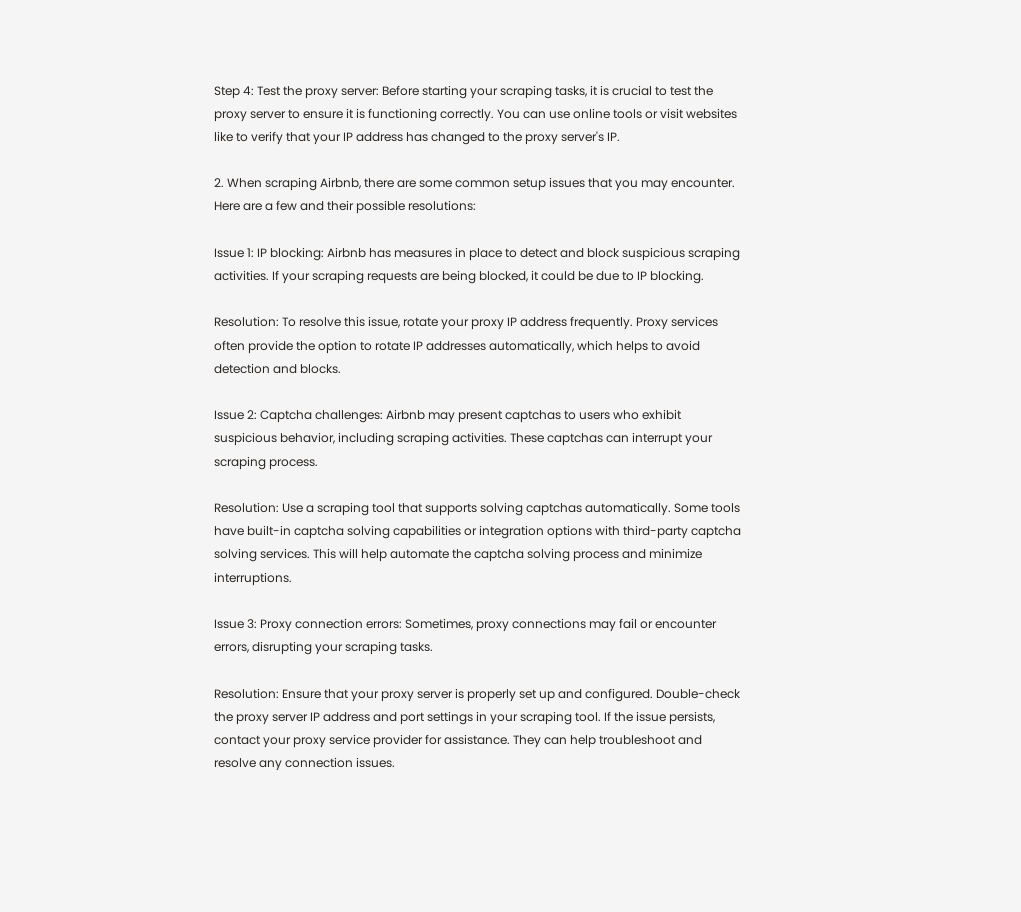Step 4: Test the proxy server: Before starting your scraping tasks, it is crucial to test the proxy server to ensure it is functioning correctly. You can use online tools or visit websites like to verify that your IP address has changed to the proxy server's IP.

2. When scraping Airbnb, there are some common setup issues that you may encounter. Here are a few and their possible resolutions:

Issue 1: IP blocking: Airbnb has measures in place to detect and block suspicious scraping activities. If your scraping requests are being blocked, it could be due to IP blocking.

Resolution: To resolve this issue, rotate your proxy IP address frequently. Proxy services often provide the option to rotate IP addresses automatically, which helps to avoid detection and blocks.

Issue 2: Captcha challenges: Airbnb may present captchas to users who exhibit suspicious behavior, including scraping activities. These captchas can interrupt your scraping process.

Resolution: Use a scraping tool that supports solving captchas automatically. Some tools have built-in captcha solving capabilities or integration options with third-party captcha solving services. This will help automate the captcha solving process and minimize interruptions.

Issue 3: Proxy connection errors: Sometimes, proxy connections may fail or encounter errors, disrupting your scraping tasks.

Resolution: Ensure that your proxy server is properly set up and configured. Double-check the proxy server IP address and port settings in your scraping tool. If the issue persists, contact your proxy service provider for assistance. They can help troubleshoot and resolve any connection issues.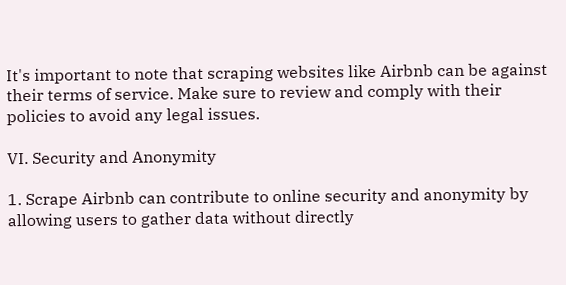It's important to note that scraping websites like Airbnb can be against their terms of service. Make sure to review and comply with their policies to avoid any legal issues.

VI. Security and Anonymity

1. Scrape Airbnb can contribute to online security and anonymity by allowing users to gather data without directly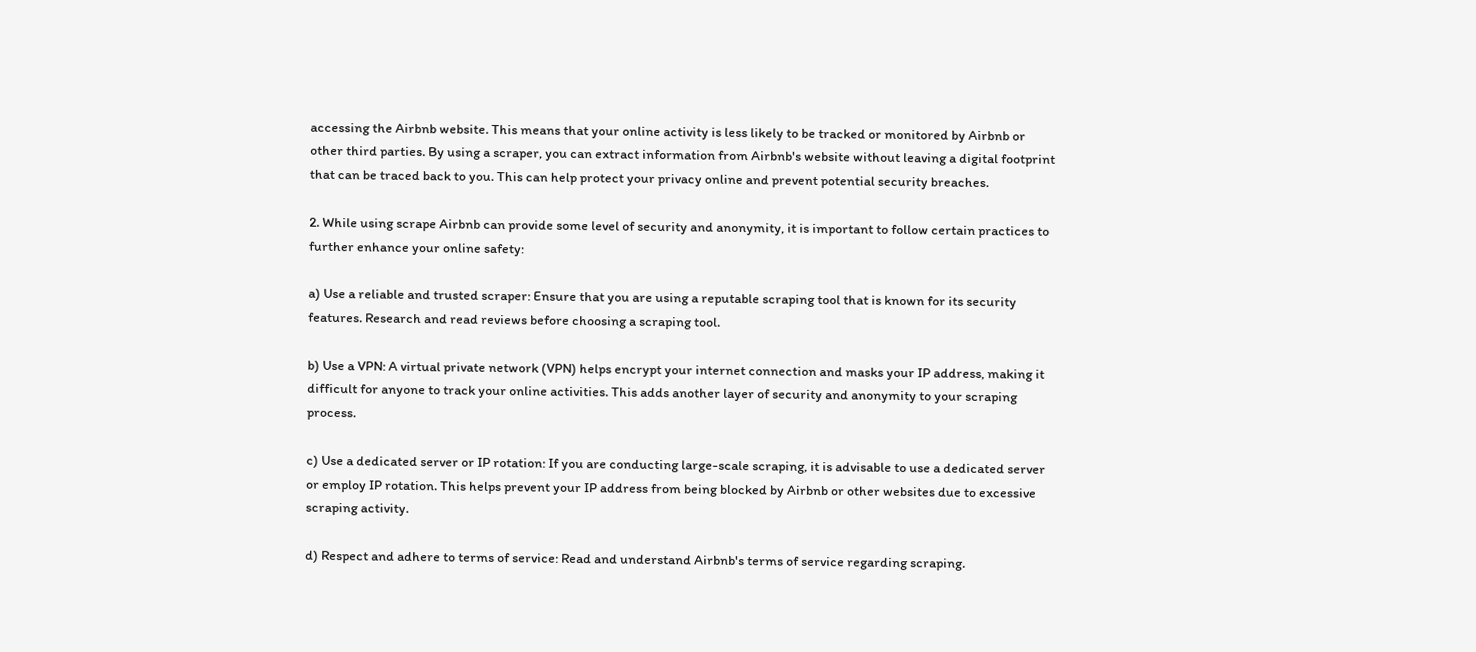accessing the Airbnb website. This means that your online activity is less likely to be tracked or monitored by Airbnb or other third parties. By using a scraper, you can extract information from Airbnb's website without leaving a digital footprint that can be traced back to you. This can help protect your privacy online and prevent potential security breaches.

2. While using scrape Airbnb can provide some level of security and anonymity, it is important to follow certain practices to further enhance your online safety:

a) Use a reliable and trusted scraper: Ensure that you are using a reputable scraping tool that is known for its security features. Research and read reviews before choosing a scraping tool.

b) Use a VPN: A virtual private network (VPN) helps encrypt your internet connection and masks your IP address, making it difficult for anyone to track your online activities. This adds another layer of security and anonymity to your scraping process.

c) Use a dedicated server or IP rotation: If you are conducting large-scale scraping, it is advisable to use a dedicated server or employ IP rotation. This helps prevent your IP address from being blocked by Airbnb or other websites due to excessive scraping activity.

d) Respect and adhere to terms of service: Read and understand Airbnb's terms of service regarding scraping.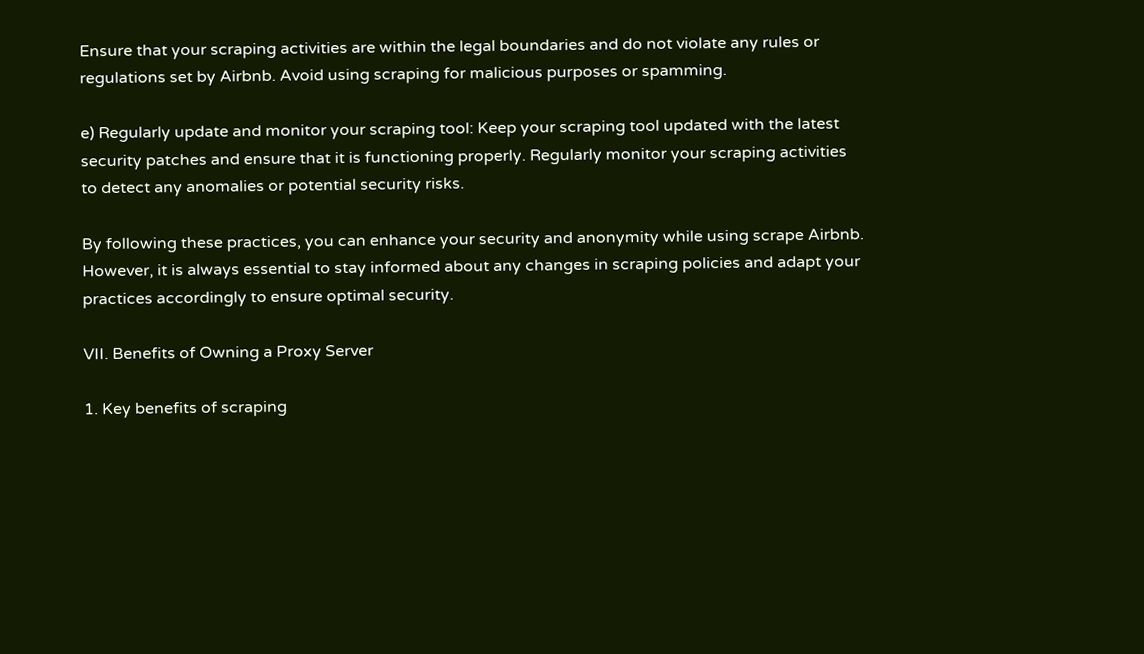Ensure that your scraping activities are within the legal boundaries and do not violate any rules or regulations set by Airbnb. Avoid using scraping for malicious purposes or spamming.

e) Regularly update and monitor your scraping tool: Keep your scraping tool updated with the latest security patches and ensure that it is functioning properly. Regularly monitor your scraping activities to detect any anomalies or potential security risks.

By following these practices, you can enhance your security and anonymity while using scrape Airbnb. However, it is always essential to stay informed about any changes in scraping policies and adapt your practices accordingly to ensure optimal security.

VII. Benefits of Owning a Proxy Server

1. Key benefits of scraping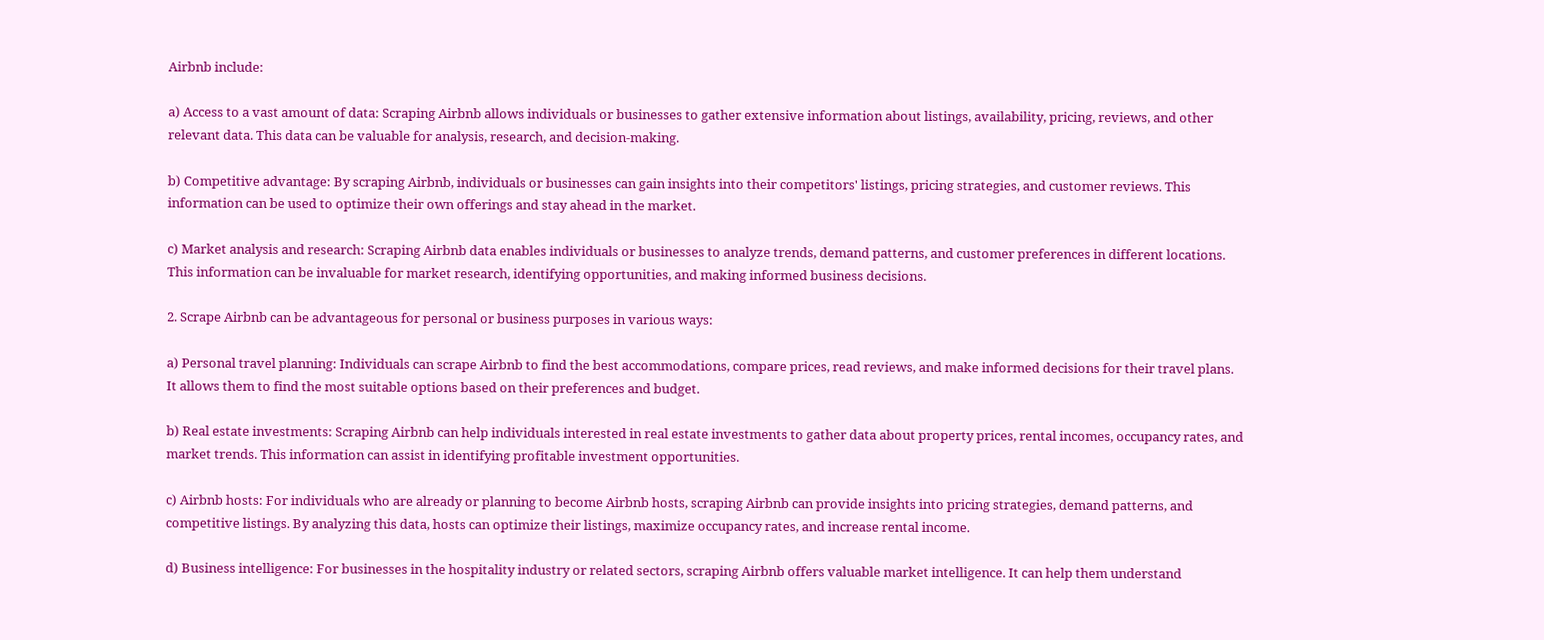Airbnb include:

a) Access to a vast amount of data: Scraping Airbnb allows individuals or businesses to gather extensive information about listings, availability, pricing, reviews, and other relevant data. This data can be valuable for analysis, research, and decision-making.

b) Competitive advantage: By scraping Airbnb, individuals or businesses can gain insights into their competitors' listings, pricing strategies, and customer reviews. This information can be used to optimize their own offerings and stay ahead in the market.

c) Market analysis and research: Scraping Airbnb data enables individuals or businesses to analyze trends, demand patterns, and customer preferences in different locations. This information can be invaluable for market research, identifying opportunities, and making informed business decisions.

2. Scrape Airbnb can be advantageous for personal or business purposes in various ways:

a) Personal travel planning: Individuals can scrape Airbnb to find the best accommodations, compare prices, read reviews, and make informed decisions for their travel plans. It allows them to find the most suitable options based on their preferences and budget.

b) Real estate investments: Scraping Airbnb can help individuals interested in real estate investments to gather data about property prices, rental incomes, occupancy rates, and market trends. This information can assist in identifying profitable investment opportunities.

c) Airbnb hosts: For individuals who are already or planning to become Airbnb hosts, scraping Airbnb can provide insights into pricing strategies, demand patterns, and competitive listings. By analyzing this data, hosts can optimize their listings, maximize occupancy rates, and increase rental income.

d) Business intelligence: For businesses in the hospitality industry or related sectors, scraping Airbnb offers valuable market intelligence. It can help them understand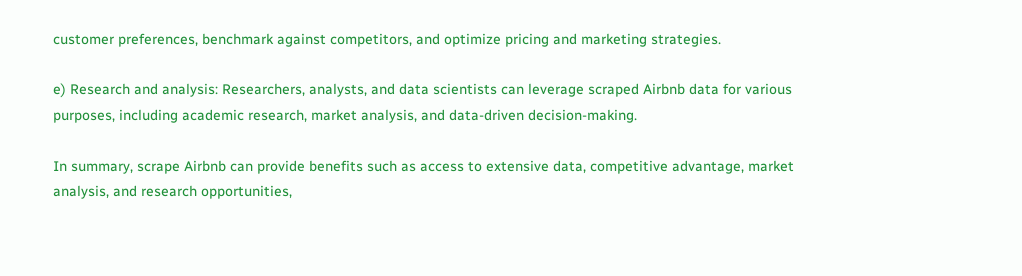customer preferences, benchmark against competitors, and optimize pricing and marketing strategies.

e) Research and analysis: Researchers, analysts, and data scientists can leverage scraped Airbnb data for various purposes, including academic research, market analysis, and data-driven decision-making.

In summary, scrape Airbnb can provide benefits such as access to extensive data, competitive advantage, market analysis, and research opportunities,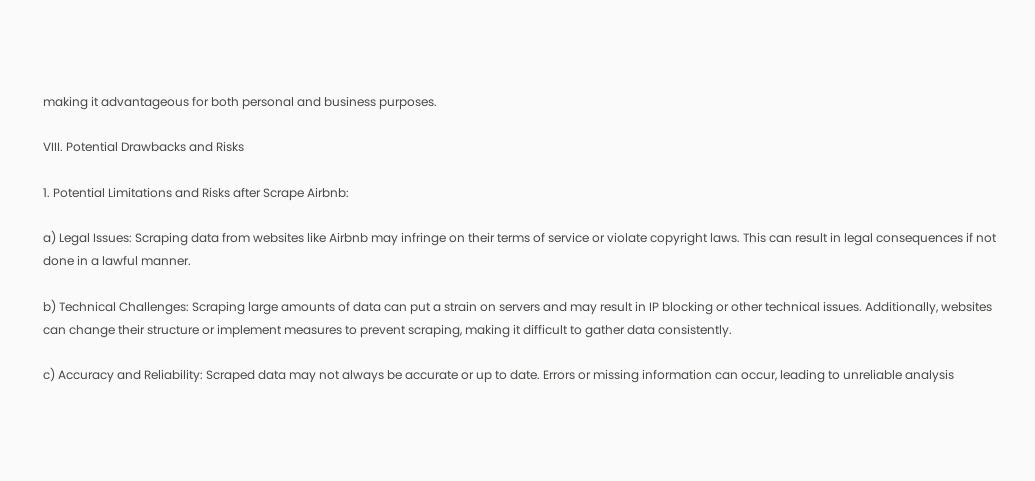making it advantageous for both personal and business purposes.

VIII. Potential Drawbacks and Risks

1. Potential Limitations and Risks after Scrape Airbnb:

a) Legal Issues: Scraping data from websites like Airbnb may infringe on their terms of service or violate copyright laws. This can result in legal consequences if not done in a lawful manner.

b) Technical Challenges: Scraping large amounts of data can put a strain on servers and may result in IP blocking or other technical issues. Additionally, websites can change their structure or implement measures to prevent scraping, making it difficult to gather data consistently.

c) Accuracy and Reliability: Scraped data may not always be accurate or up to date. Errors or missing information can occur, leading to unreliable analysis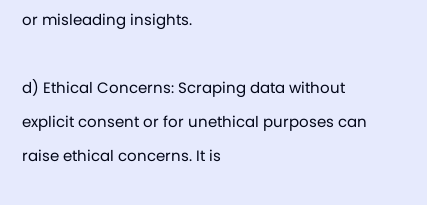or misleading insights.

d) Ethical Concerns: Scraping data without explicit consent or for unethical purposes can raise ethical concerns. It is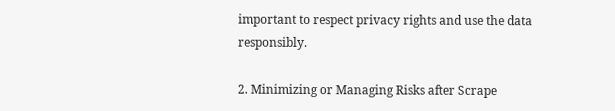important to respect privacy rights and use the data responsibly.

2. Minimizing or Managing Risks after Scrape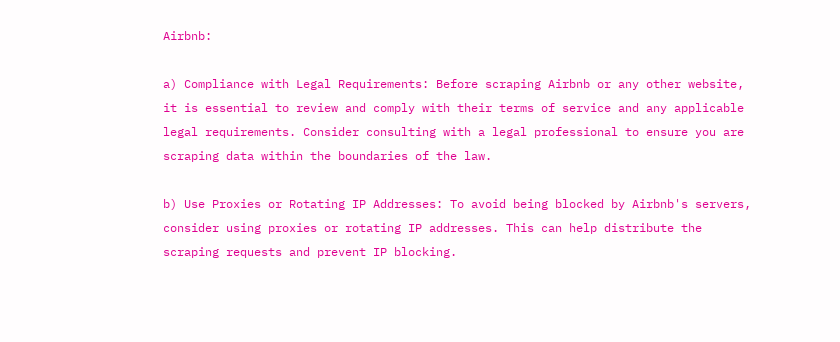Airbnb:

a) Compliance with Legal Requirements: Before scraping Airbnb or any other website, it is essential to review and comply with their terms of service and any applicable legal requirements. Consider consulting with a legal professional to ensure you are scraping data within the boundaries of the law.

b) Use Proxies or Rotating IP Addresses: To avoid being blocked by Airbnb's servers, consider using proxies or rotating IP addresses. This can help distribute the scraping requests and prevent IP blocking.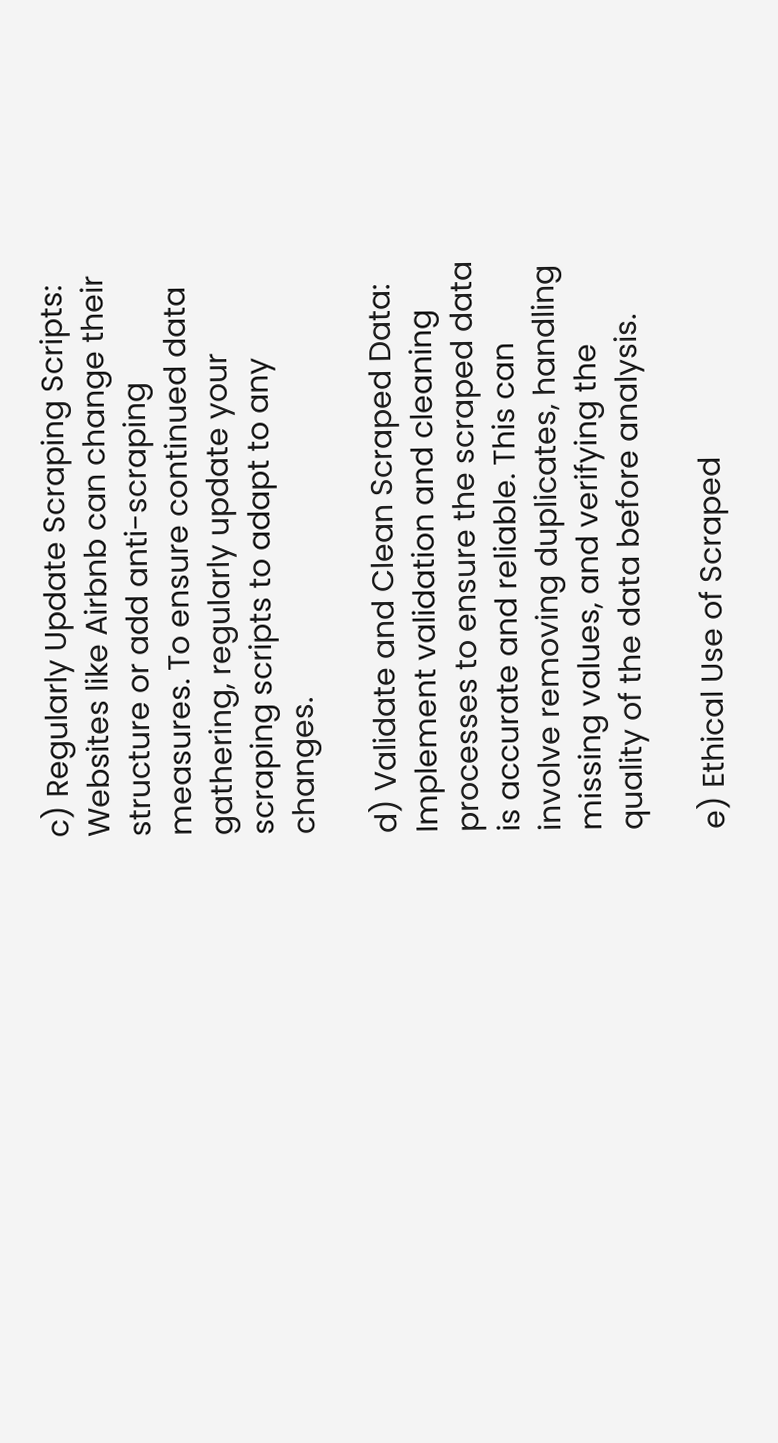c) Regularly Update Scraping Scripts: Websites like Airbnb can change their structure or add anti-scraping measures. To ensure continued data gathering, regularly update your scraping scripts to adapt to any changes.

d) Validate and Clean Scraped Data: Implement validation and cleaning processes to ensure the scraped data is accurate and reliable. This can involve removing duplicates, handling missing values, and verifying the quality of the data before analysis.

e) Ethical Use of Scraped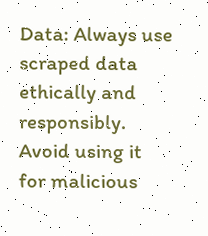Data: Always use scraped data ethically and responsibly. Avoid using it for malicious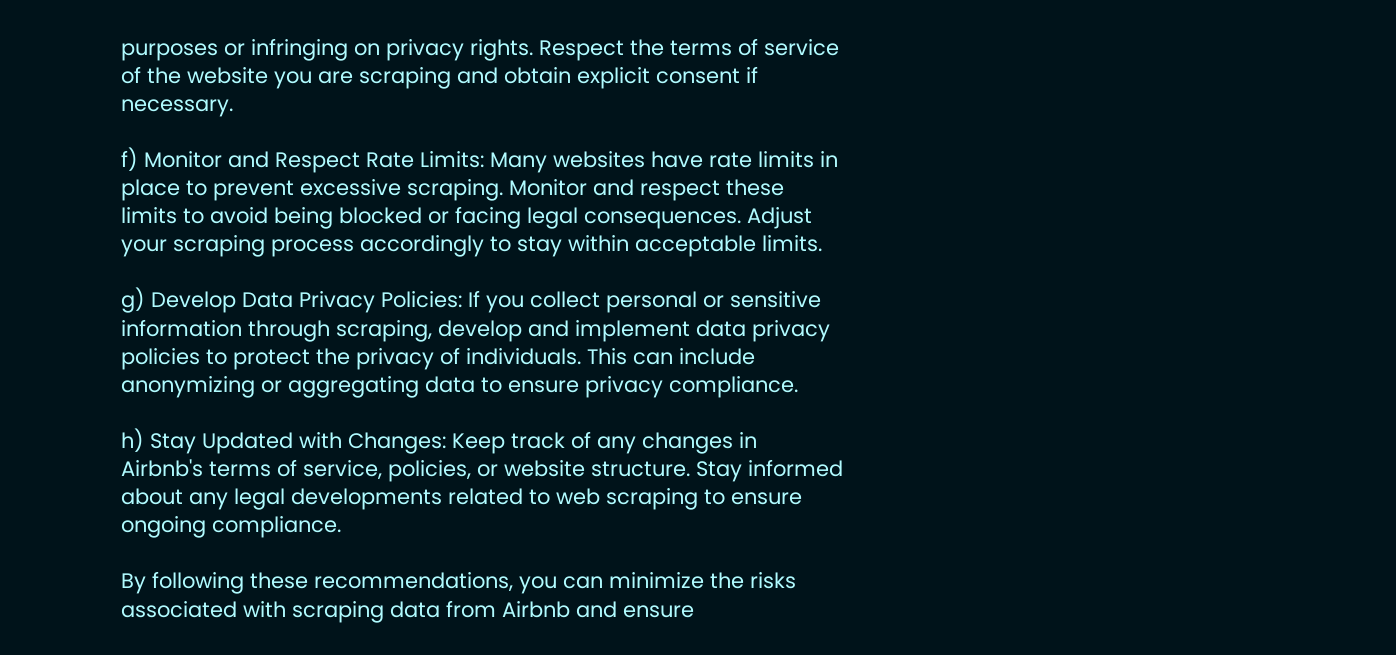purposes or infringing on privacy rights. Respect the terms of service of the website you are scraping and obtain explicit consent if necessary.

f) Monitor and Respect Rate Limits: Many websites have rate limits in place to prevent excessive scraping. Monitor and respect these limits to avoid being blocked or facing legal consequences. Adjust your scraping process accordingly to stay within acceptable limits.

g) Develop Data Privacy Policies: If you collect personal or sensitive information through scraping, develop and implement data privacy policies to protect the privacy of individuals. This can include anonymizing or aggregating data to ensure privacy compliance.

h) Stay Updated with Changes: Keep track of any changes in Airbnb's terms of service, policies, or website structure. Stay informed about any legal developments related to web scraping to ensure ongoing compliance.

By following these recommendations, you can minimize the risks associated with scraping data from Airbnb and ensure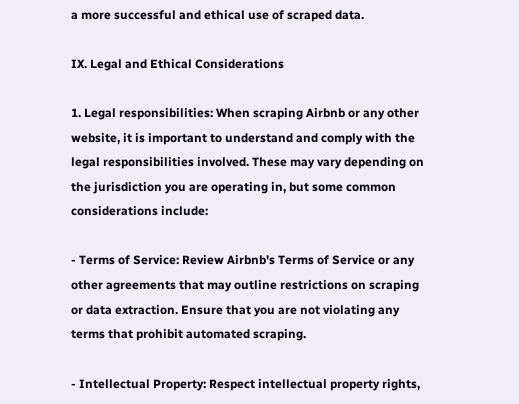a more successful and ethical use of scraped data.

IX. Legal and Ethical Considerations

1. Legal responsibilities: When scraping Airbnb or any other website, it is important to understand and comply with the legal responsibilities involved. These may vary depending on the jurisdiction you are operating in, but some common considerations include:

- Terms of Service: Review Airbnb's Terms of Service or any other agreements that may outline restrictions on scraping or data extraction. Ensure that you are not violating any terms that prohibit automated scraping.

- Intellectual Property: Respect intellectual property rights,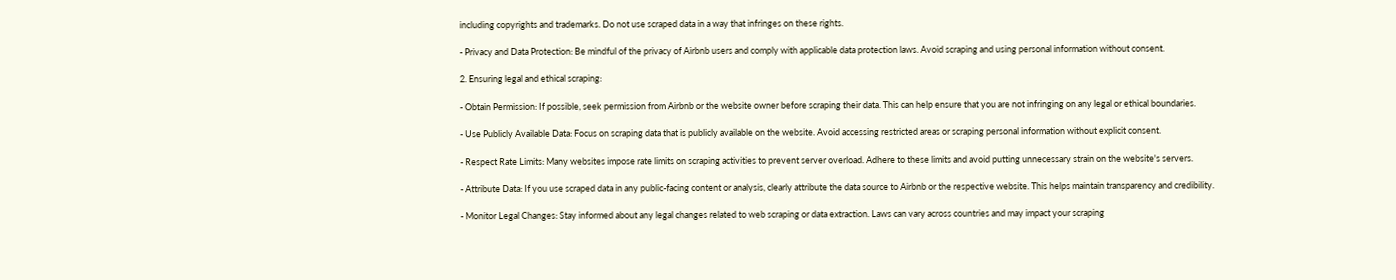including copyrights and trademarks. Do not use scraped data in a way that infringes on these rights.

- Privacy and Data Protection: Be mindful of the privacy of Airbnb users and comply with applicable data protection laws. Avoid scraping and using personal information without consent.

2. Ensuring legal and ethical scraping:

- Obtain Permission: If possible, seek permission from Airbnb or the website owner before scraping their data. This can help ensure that you are not infringing on any legal or ethical boundaries.

- Use Publicly Available Data: Focus on scraping data that is publicly available on the website. Avoid accessing restricted areas or scraping personal information without explicit consent.

- Respect Rate Limits: Many websites impose rate limits on scraping activities to prevent server overload. Adhere to these limits and avoid putting unnecessary strain on the website's servers.

- Attribute Data: If you use scraped data in any public-facing content or analysis, clearly attribute the data source to Airbnb or the respective website. This helps maintain transparency and credibility.

- Monitor Legal Changes: Stay informed about any legal changes related to web scraping or data extraction. Laws can vary across countries and may impact your scraping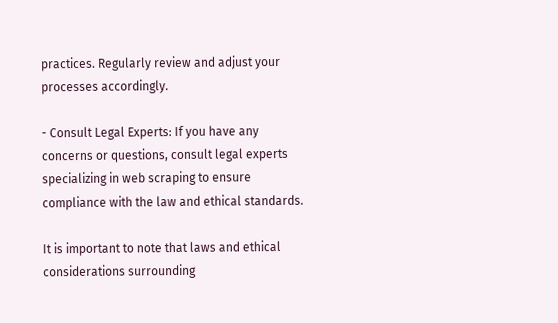practices. Regularly review and adjust your processes accordingly.

- Consult Legal Experts: If you have any concerns or questions, consult legal experts specializing in web scraping to ensure compliance with the law and ethical standards.

It is important to note that laws and ethical considerations surrounding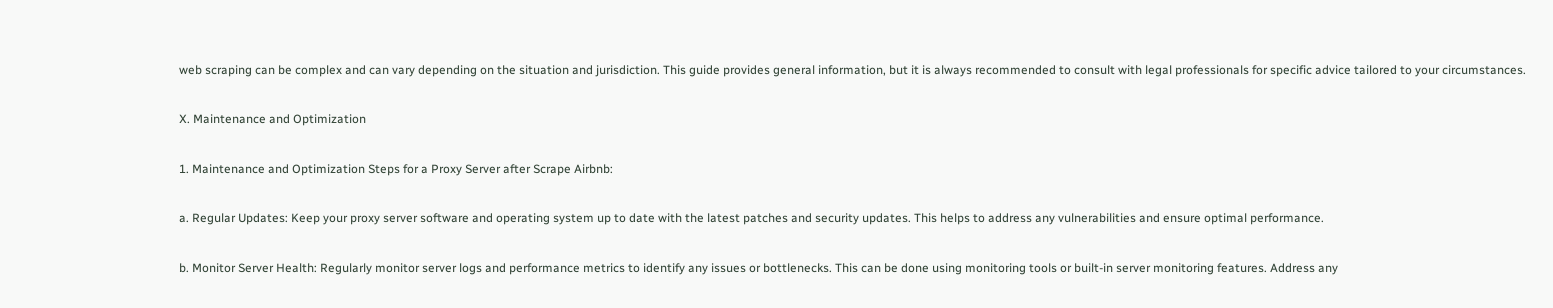web scraping can be complex and can vary depending on the situation and jurisdiction. This guide provides general information, but it is always recommended to consult with legal professionals for specific advice tailored to your circumstances.

X. Maintenance and Optimization

1. Maintenance and Optimization Steps for a Proxy Server after Scrape Airbnb:

a. Regular Updates: Keep your proxy server software and operating system up to date with the latest patches and security updates. This helps to address any vulnerabilities and ensure optimal performance.

b. Monitor Server Health: Regularly monitor server logs and performance metrics to identify any issues or bottlenecks. This can be done using monitoring tools or built-in server monitoring features. Address any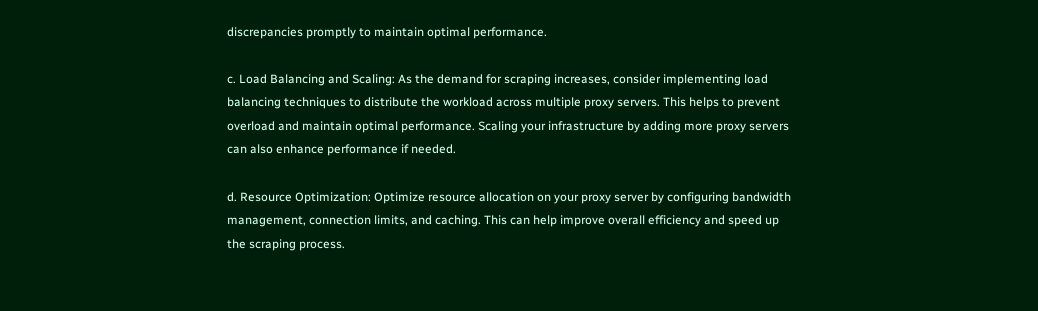discrepancies promptly to maintain optimal performance.

c. Load Balancing and Scaling: As the demand for scraping increases, consider implementing load balancing techniques to distribute the workload across multiple proxy servers. This helps to prevent overload and maintain optimal performance. Scaling your infrastructure by adding more proxy servers can also enhance performance if needed.

d. Resource Optimization: Optimize resource allocation on your proxy server by configuring bandwidth management, connection limits, and caching. This can help improve overall efficiency and speed up the scraping process.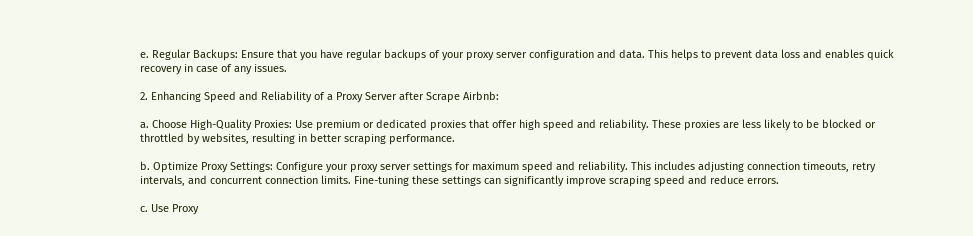e. Regular Backups: Ensure that you have regular backups of your proxy server configuration and data. This helps to prevent data loss and enables quick recovery in case of any issues.

2. Enhancing Speed and Reliability of a Proxy Server after Scrape Airbnb:

a. Choose High-Quality Proxies: Use premium or dedicated proxies that offer high speed and reliability. These proxies are less likely to be blocked or throttled by websites, resulting in better scraping performance.

b. Optimize Proxy Settings: Configure your proxy server settings for maximum speed and reliability. This includes adjusting connection timeouts, retry intervals, and concurrent connection limits. Fine-tuning these settings can significantly improve scraping speed and reduce errors.

c. Use Proxy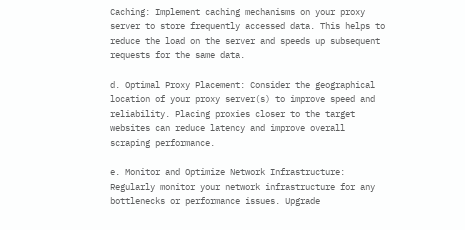Caching: Implement caching mechanisms on your proxy server to store frequently accessed data. This helps to reduce the load on the server and speeds up subsequent requests for the same data.

d. Optimal Proxy Placement: Consider the geographical location of your proxy server(s) to improve speed and reliability. Placing proxies closer to the target websites can reduce latency and improve overall scraping performance.

e. Monitor and Optimize Network Infrastructure: Regularly monitor your network infrastructure for any bottlenecks or performance issues. Upgrade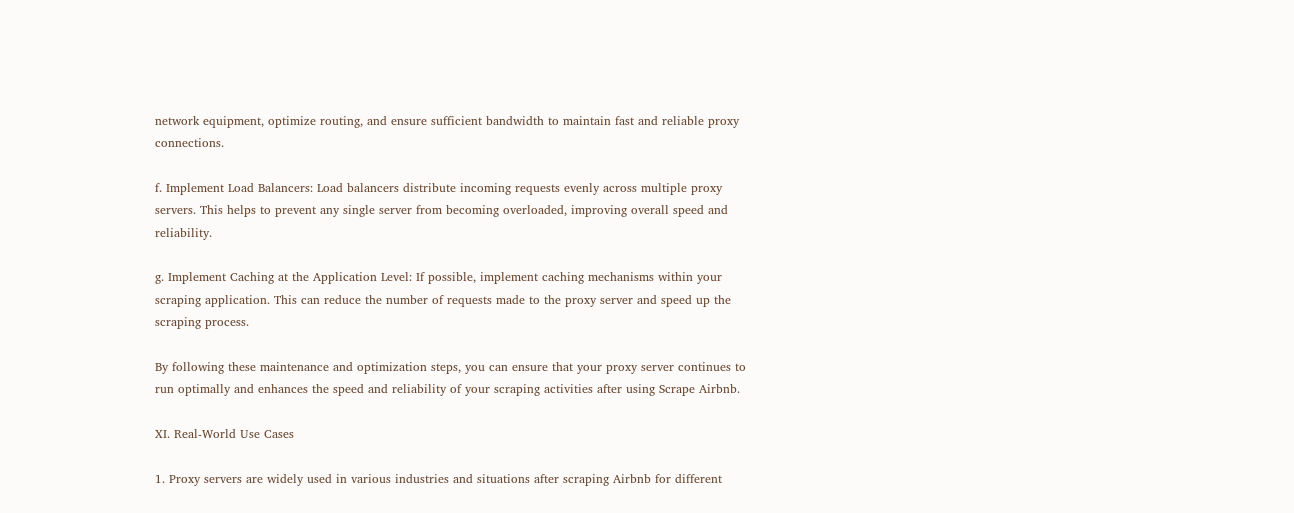network equipment, optimize routing, and ensure sufficient bandwidth to maintain fast and reliable proxy connections.

f. Implement Load Balancers: Load balancers distribute incoming requests evenly across multiple proxy servers. This helps to prevent any single server from becoming overloaded, improving overall speed and reliability.

g. Implement Caching at the Application Level: If possible, implement caching mechanisms within your scraping application. This can reduce the number of requests made to the proxy server and speed up the scraping process.

By following these maintenance and optimization steps, you can ensure that your proxy server continues to run optimally and enhances the speed and reliability of your scraping activities after using Scrape Airbnb.

XI. Real-World Use Cases

1. Proxy servers are widely used in various industries and situations after scraping Airbnb for different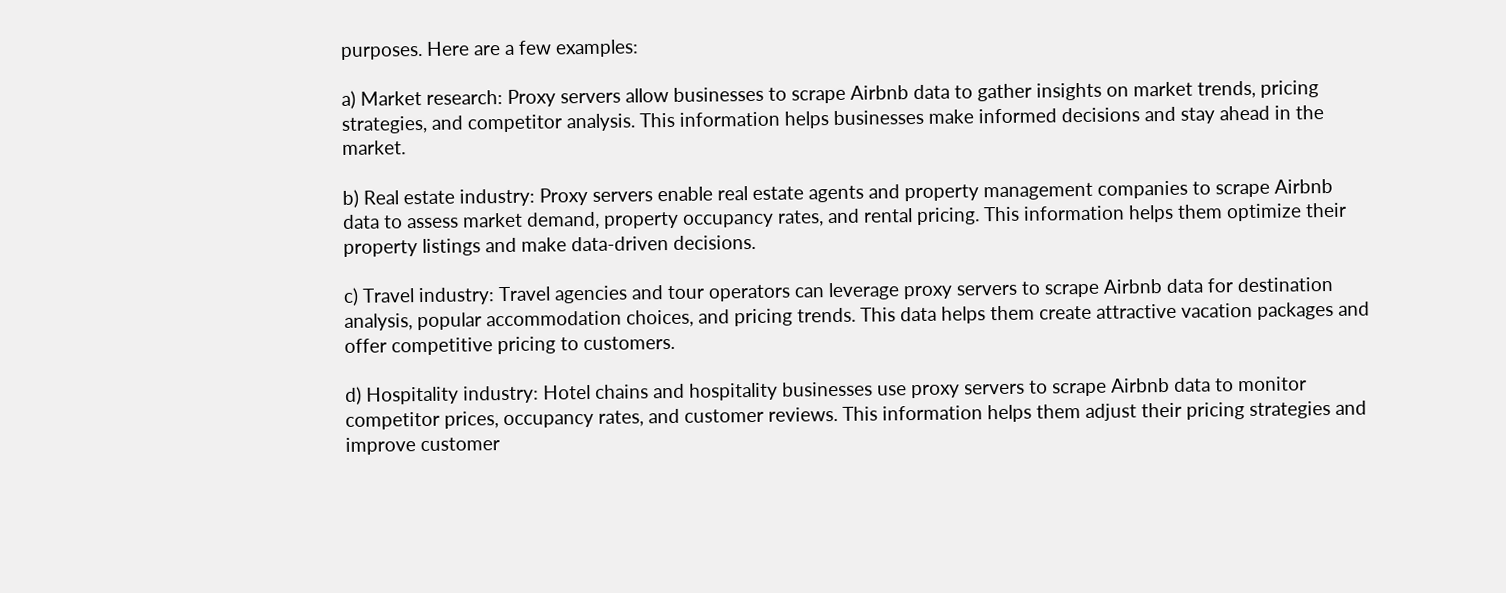purposes. Here are a few examples:

a) Market research: Proxy servers allow businesses to scrape Airbnb data to gather insights on market trends, pricing strategies, and competitor analysis. This information helps businesses make informed decisions and stay ahead in the market.

b) Real estate industry: Proxy servers enable real estate agents and property management companies to scrape Airbnb data to assess market demand, property occupancy rates, and rental pricing. This information helps them optimize their property listings and make data-driven decisions.

c) Travel industry: Travel agencies and tour operators can leverage proxy servers to scrape Airbnb data for destination analysis, popular accommodation choices, and pricing trends. This data helps them create attractive vacation packages and offer competitive pricing to customers.

d) Hospitality industry: Hotel chains and hospitality businesses use proxy servers to scrape Airbnb data to monitor competitor prices, occupancy rates, and customer reviews. This information helps them adjust their pricing strategies and improve customer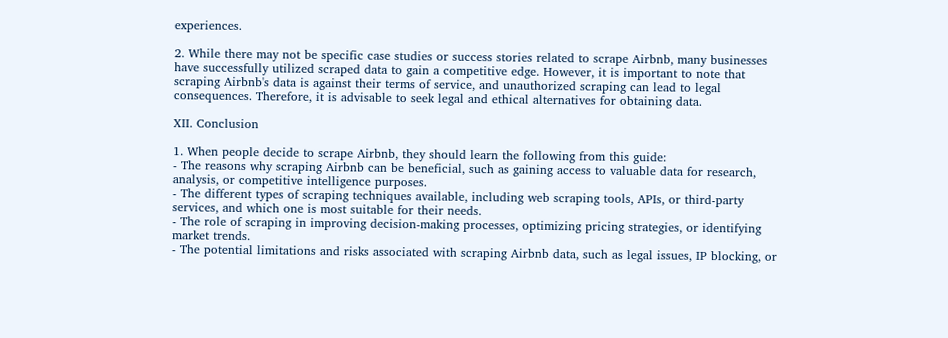experiences.

2. While there may not be specific case studies or success stories related to scrape Airbnb, many businesses have successfully utilized scraped data to gain a competitive edge. However, it is important to note that scraping Airbnb's data is against their terms of service, and unauthorized scraping can lead to legal consequences. Therefore, it is advisable to seek legal and ethical alternatives for obtaining data.

XII. Conclusion

1. When people decide to scrape Airbnb, they should learn the following from this guide:
- The reasons why scraping Airbnb can be beneficial, such as gaining access to valuable data for research, analysis, or competitive intelligence purposes.
- The different types of scraping techniques available, including web scraping tools, APIs, or third-party services, and which one is most suitable for their needs.
- The role of scraping in improving decision-making processes, optimizing pricing strategies, or identifying market trends.
- The potential limitations and risks associated with scraping Airbnb data, such as legal issues, IP blocking, or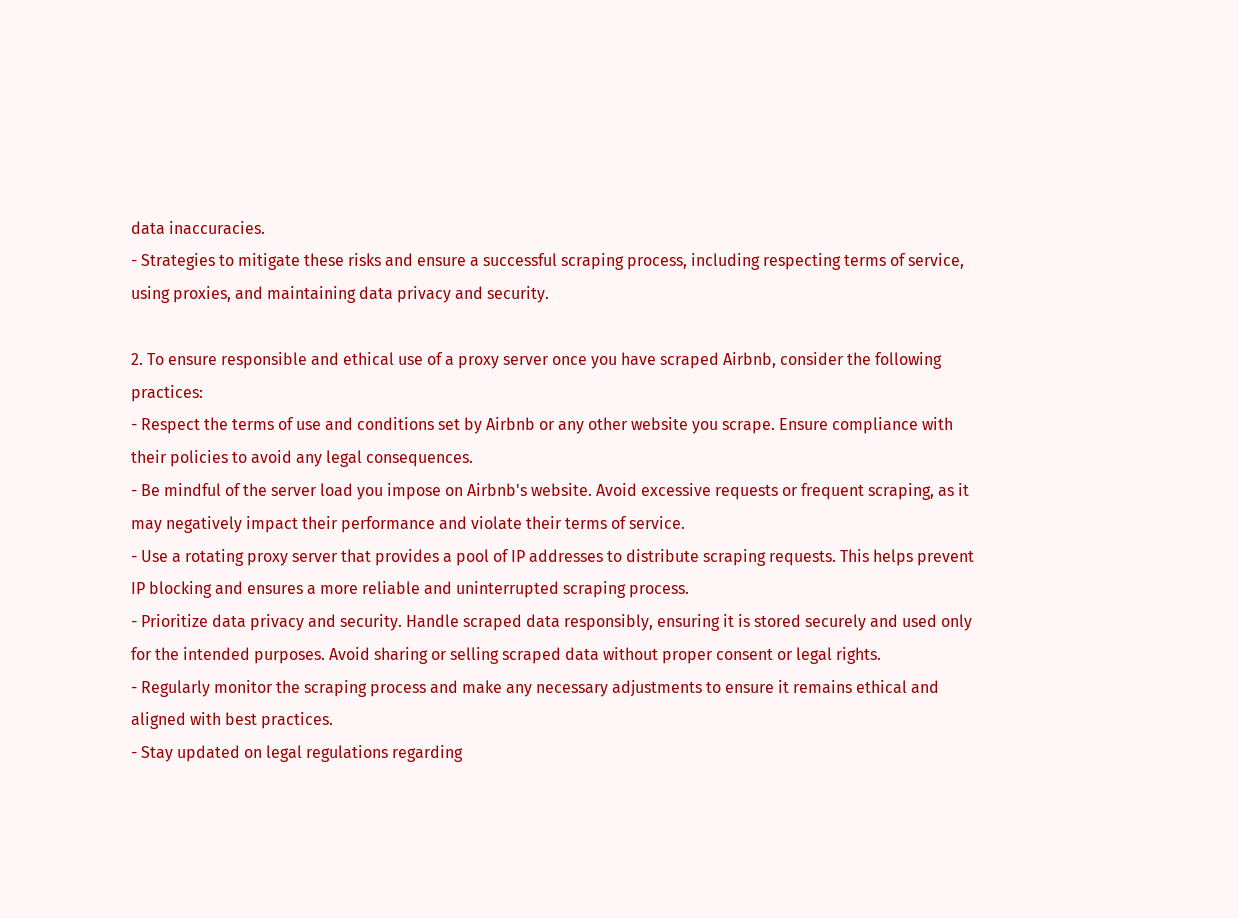data inaccuracies.
- Strategies to mitigate these risks and ensure a successful scraping process, including respecting terms of service, using proxies, and maintaining data privacy and security.

2. To ensure responsible and ethical use of a proxy server once you have scraped Airbnb, consider the following practices:
- Respect the terms of use and conditions set by Airbnb or any other website you scrape. Ensure compliance with their policies to avoid any legal consequences.
- Be mindful of the server load you impose on Airbnb's website. Avoid excessive requests or frequent scraping, as it may negatively impact their performance and violate their terms of service.
- Use a rotating proxy server that provides a pool of IP addresses to distribute scraping requests. This helps prevent IP blocking and ensures a more reliable and uninterrupted scraping process.
- Prioritize data privacy and security. Handle scraped data responsibly, ensuring it is stored securely and used only for the intended purposes. Avoid sharing or selling scraped data without proper consent or legal rights.
- Regularly monitor the scraping process and make any necessary adjustments to ensure it remains ethical and aligned with best practices.
- Stay updated on legal regulations regarding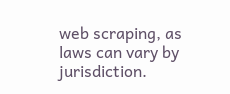web scraping, as laws can vary by jurisdiction.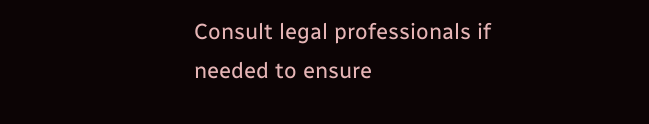Consult legal professionals if needed to ensure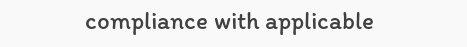compliance with applicable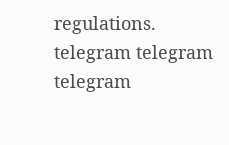regulations.
telegram telegram telegram